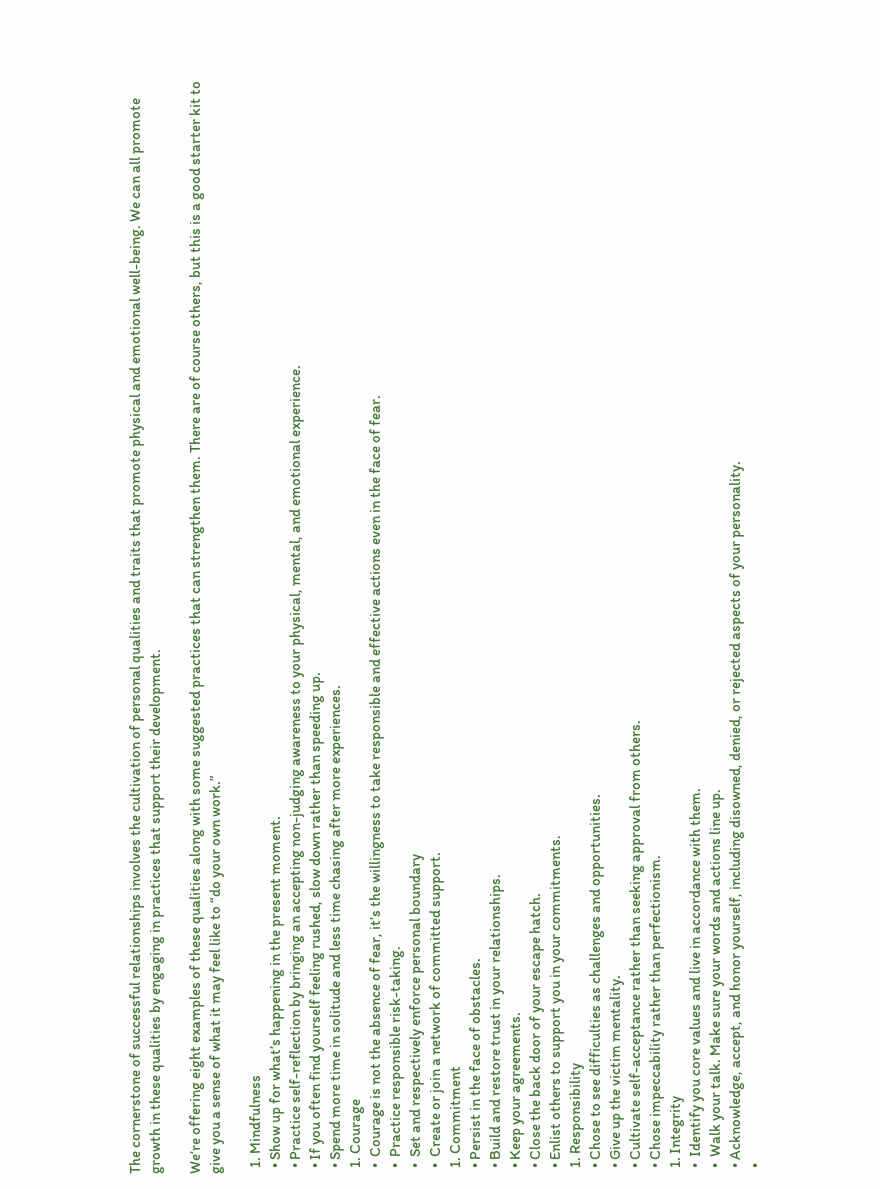The cornerstone of successful relationships involves the cultivation of personal qualities and traits that promote physical and emotional well-being. We can all promote growth in these qualities by engaging in practices that support their development.

We’re offering eight examples of these qualities along with some suggested practices that can strengthen them. There are of course others, but this is a good starter kit to give you a sense of what it may feel like to “do your own work.”

  1. Mindfulness
  • Show up for what’s happening in the present moment.
  • Practice self-reflection by bringing an accepting non-judging awareness to your physical, mental, and emotional experience.
  • If you often find yourself feeling rushed, slow down rather than speeding up.
  • Spend more time in solitude and less time chasing after more experiences.
  1. Courage
  •  Courage is not the absence of fear, it’s the willingness to take responsible and effective actions even in the face of fear.
  •  Practice responsible risk-taking.
  •  Set and respectively enforce personal boundary
  •  Create or join a network of committed support.
  1. Commitment
  • Persist in the face of obstacles.
  • Build and restore trust in your relationships.
  • Keep your agreements.
  • Close the back door of your escape hatch.
  • Enlist others to support you in your commitments.
  1. Responsibility
  • Chose to see difficulties as challenges and opportunities.
  • Give up the victim mentality.
  • Cultivate self-acceptance rather than seeking approval from others.
  • Chose impeccability rather than perfectionism.
  1. Integrity
  •  Identify you core values and live in accordance with them.
  •  Walk your talk. Make sure your words and actions line up.
  • Acknowledge, accept, and honor yourself, including disowned, denied, or rejected aspects of your personality.
  •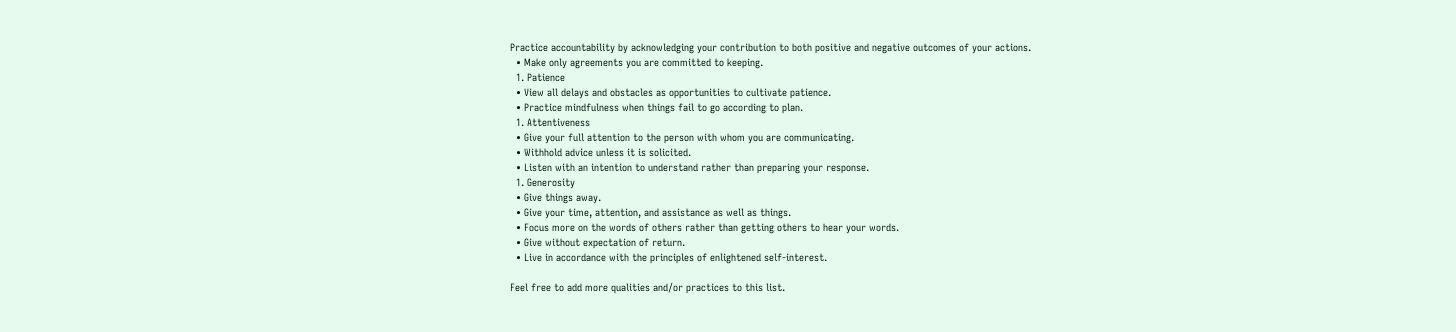Practice accountability by acknowledging your contribution to both positive and negative outcomes of your actions.
  • Make only agreements you are committed to keeping.
  1. Patience
  • View all delays and obstacles as opportunities to cultivate patience.
  • Practice mindfulness when things fail to go according to plan.
  1. Attentiveness
  • Give your full attention to the person with whom you are communicating.
  • Withhold advice unless it is solicited.
  • Listen with an intention to understand rather than preparing your response.
  1. Generosity
  • Give things away.
  • Give your time, attention, and assistance as well as things.
  • Focus more on the words of others rather than getting others to hear your words.
  • Give without expectation of return.
  • Live in accordance with the principles of enlightened self-interest.

Feel free to add more qualities and/or practices to this list.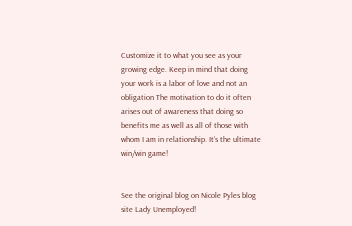Customize it to what you see as your growing edge. Keep in mind that doing your work is a labor of love and not an obligation The motivation to do it often arises out of awareness that doing so benefits me as well as all of those with whom I am in relationship. It’s the ultimate win/win game!


See the original blog on Nicole Pyles blog site Lady Unemployed!